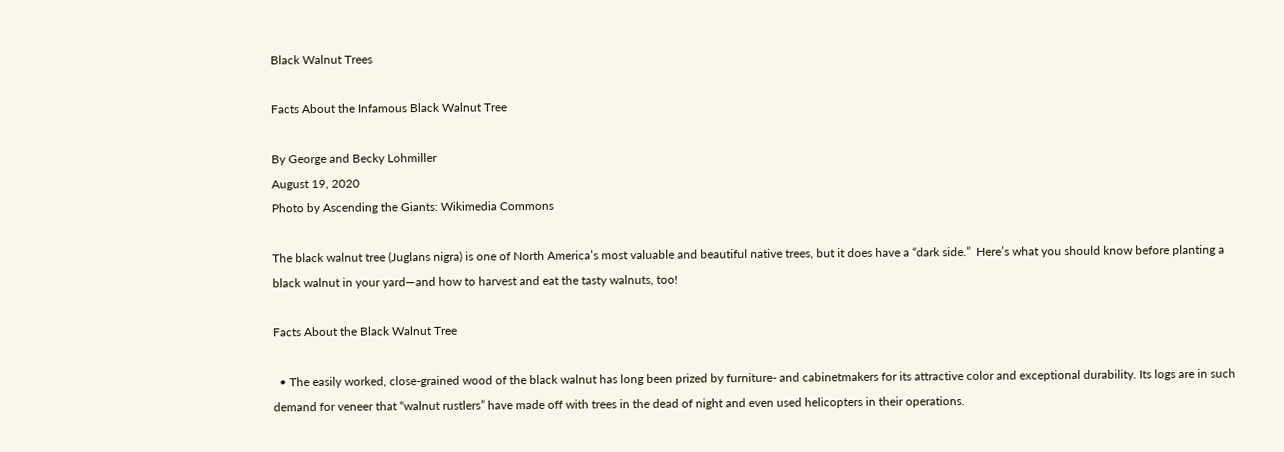Black Walnut Trees

Facts About the Infamous Black Walnut Tree

By George and Becky Lohmiller
August 19, 2020
Photo by Ascending the Giants: Wikimedia Commons

The black walnut tree (Juglans nigra) is one of North America’s most valuable and beautiful native trees, but it does have a “dark side.”  Here’s what you should know before planting a black walnut in your yard—and how to harvest and eat the tasty walnuts, too!

Facts About the Black Walnut Tree

  • The easily worked, close-grained wood of the black walnut has long been prized by furniture- and cabinetmakers for its attractive color and exceptional durability. Its logs are in such demand for veneer that “walnut rustlers” have made off with trees in the dead of night and even used helicopters in their operations.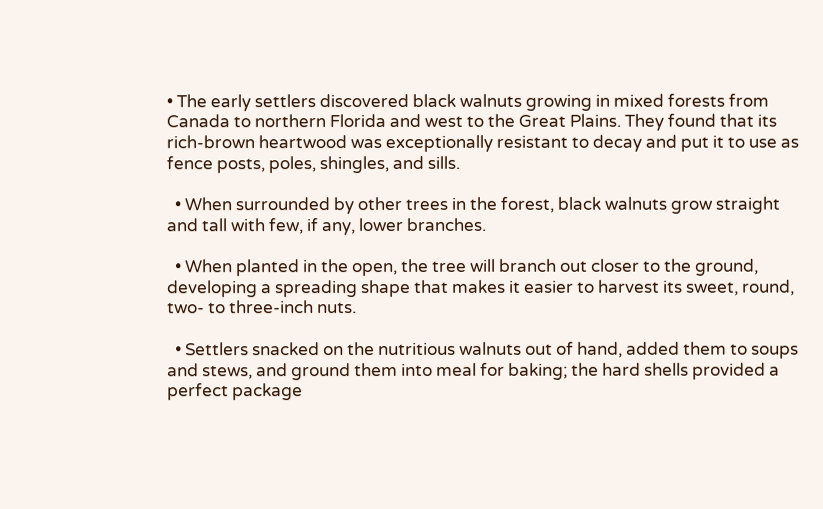• The early settlers discovered black walnuts growing in mixed forests from Canada to northern Florida and west to the Great Plains. They found that its rich-brown heartwood was exceptionally resistant to decay and put it to use as fence posts, poles, shingles, and sills.

  • When surrounded by other trees in the forest, black walnuts grow straight and tall with few, if any, lower branches.

  • When planted in the open, the tree will branch out closer to the ground, developing a spreading shape that makes it easier to harvest its sweet, round, two- to three-inch nuts.

  • Settlers snacked on the nutritious walnuts out of hand, added them to soups and stews, and ground them into meal for baking; the hard shells provided a perfect package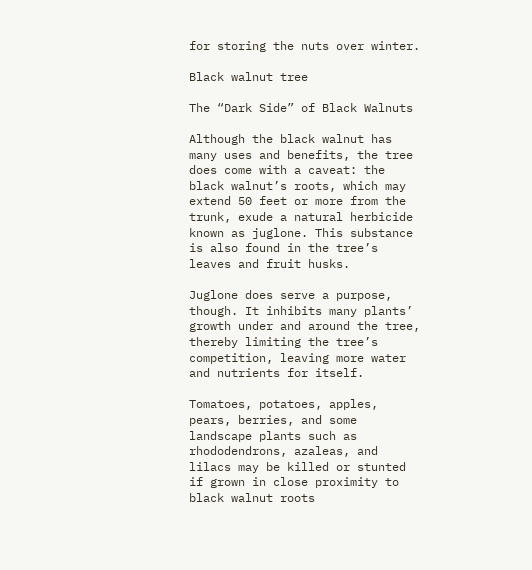for storing the nuts over winter.

Black walnut tree

The “Dark Side” of Black Walnuts

Although the black walnut has many uses and benefits, the tree does come with a caveat: the black walnut’s roots, which may extend 50 feet or more from the trunk, exude a natural herbicide known as juglone. This substance is also found in the tree’s leaves and fruit husks.

Juglone does serve a purpose, though. It inhibits many plants’ growth under and around the tree, thereby limiting the tree’s competition, leaving more water and nutrients for itself.

Tomatoes, potatoes, apples, pears, berries, and some landscape plants such as rhododendrons, azaleas, and lilacs may be killed or stunted if grown in close proximity to black walnut roots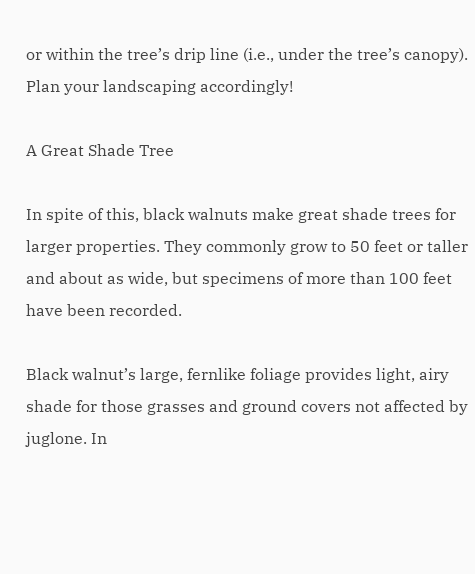or within the tree’s drip line (i.e., under the tree’s canopy). Plan your landscaping accordingly!

A Great Shade Tree

In spite of this, black walnuts make great shade trees for larger properties. They commonly grow to 50 feet or taller and about as wide, but specimens of more than 100 feet have been recorded.

Black walnut’s large, fernlike foliage provides light, airy shade for those grasses and ground covers not affected by juglone. In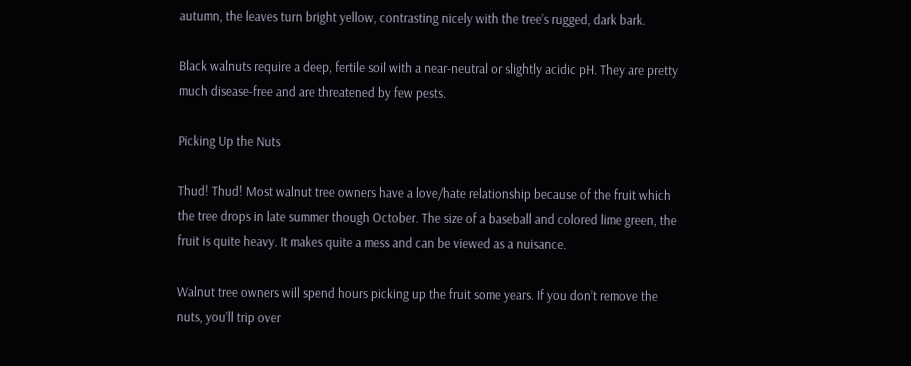autumn, the leaves turn bright yellow, contrasting nicely with the tree’s rugged, dark bark.

Black walnuts require a deep, fertile soil with a near-neutral or slightly acidic pH. They are pretty much disease-free and are threatened by few pests.

Picking Up the Nuts

Thud! Thud! Most walnut tree owners have a love/hate relationship because of the fruit which the tree drops in late summer though October. The size of a baseball and colored lime green, the fruit is quite heavy. It makes quite a mess and can be viewed as a nuisance.

Walnut tree owners will spend hours picking up the fruit some years. If you don’t remove the nuts, you’ll trip over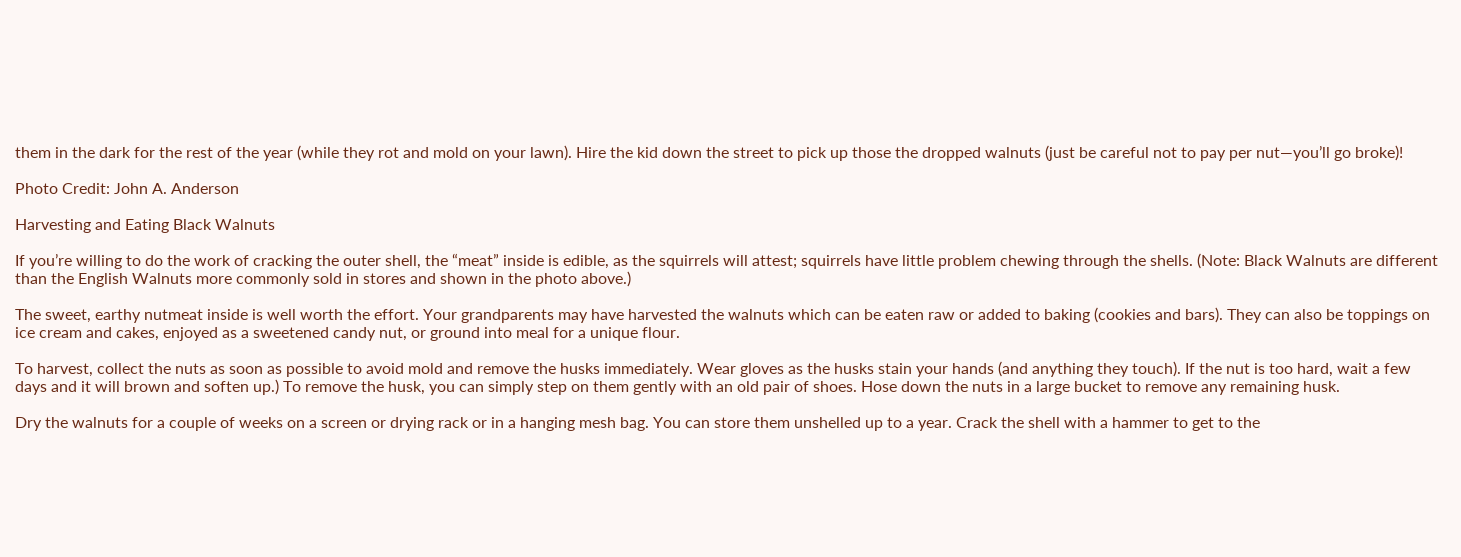them in the dark for the rest of the year (while they rot and mold on your lawn). Hire the kid down the street to pick up those the dropped walnuts (just be careful not to pay per nut—you’ll go broke)!

Photo Credit: John A. Anderson

Harvesting and Eating Black Walnuts

If you’re willing to do the work of cracking the outer shell, the “meat” inside is edible, as the squirrels will attest; squirrels have little problem chewing through the shells. (Note: Black Walnuts are different than the English Walnuts more commonly sold in stores and shown in the photo above.)

The sweet, earthy nutmeat inside is well worth the effort. Your grandparents may have harvested the walnuts which can be eaten raw or added to baking (cookies and bars). They can also be toppings on ice cream and cakes, enjoyed as a sweetened candy nut, or ground into meal for a unique flour.

To harvest, collect the nuts as soon as possible to avoid mold and remove the husks immediately. Wear gloves as the husks stain your hands (and anything they touch). If the nut is too hard, wait a few days and it will brown and soften up.) To remove the husk, you can simply step on them gently with an old pair of shoes. Hose down the nuts in a large bucket to remove any remaining husk.

Dry the walnuts for a couple of weeks on a screen or drying rack or in a hanging mesh bag. You can store them unshelled up to a year. Crack the shell with a hammer to get to the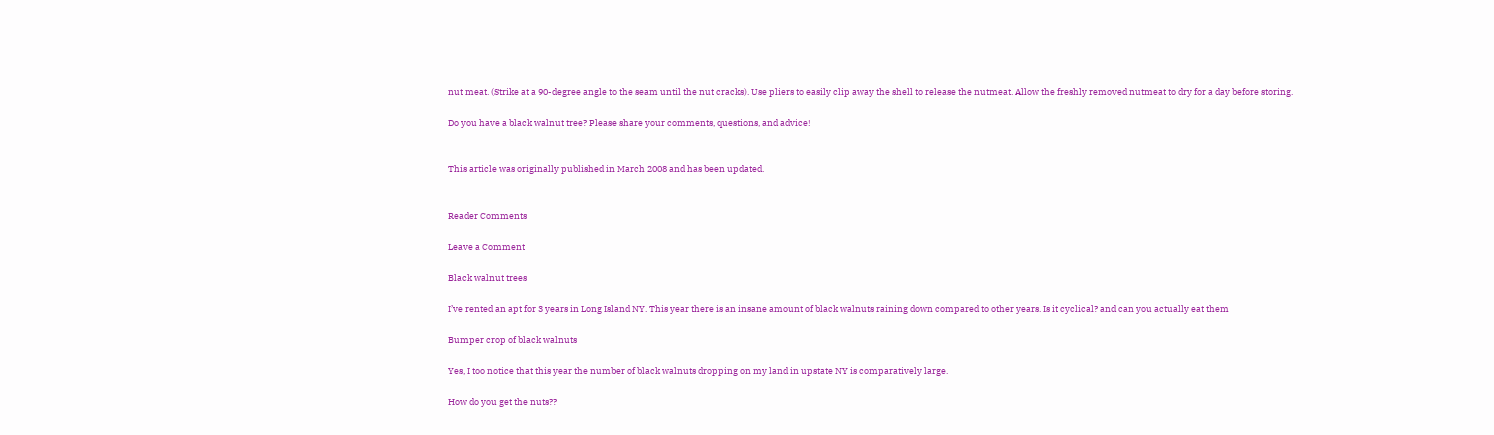nut meat. (Strike at a 90-degree angle to the seam until the nut cracks). Use pliers to easily clip away the shell to release the nutmeat. Allow the freshly removed nutmeat to dry for a day before storing.

Do you have a black walnut tree? Please share your comments, questions, and advice!


This article was originally published in March 2008 and has been updated.


Reader Comments

Leave a Comment

Black walnut trees

I’ve rented an apt for 3 years in Long Island NY. This year there is an insane amount of black walnuts raining down compared to other years. Is it cyclical? and can you actually eat them

Bumper crop of black walnuts

Yes, I too notice that this year the number of black walnuts dropping on my land in upstate NY is comparatively large.

How do you get the nuts??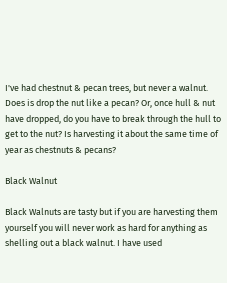I've had chestnut & pecan trees, but never a walnut. Does is drop the nut like a pecan? Or, once hull & nut have dropped, do you have to break through the hull to get to the nut? Is harvesting it about the same time of year as chestnuts & pecans?

Black Walnut

Black Walnuts are tasty but if you are harvesting them yourself you will never work as hard for anything as shelling out a black walnut. I have used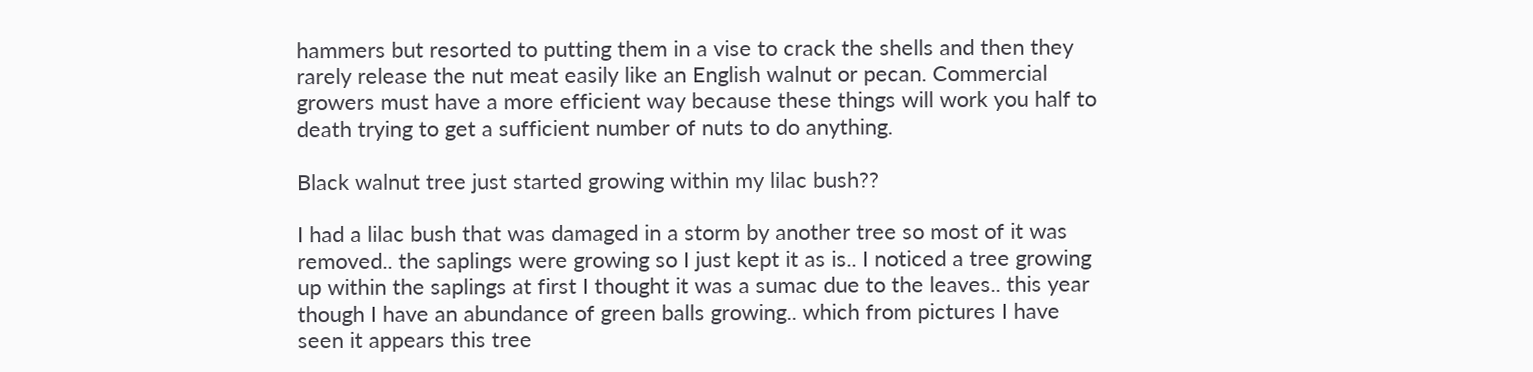hammers but resorted to putting them in a vise to crack the shells and then they rarely release the nut meat easily like an English walnut or pecan. Commercial growers must have a more efficient way because these things will work you half to death trying to get a sufficient number of nuts to do anything.

Black walnut tree just started growing within my lilac bush??

I had a lilac bush that was damaged in a storm by another tree so most of it was removed.. the saplings were growing so I just kept it as is.. I noticed a tree growing up within the saplings at first I thought it was a sumac due to the leaves.. this year though I have an abundance of green balls growing.. which from pictures I have seen it appears this tree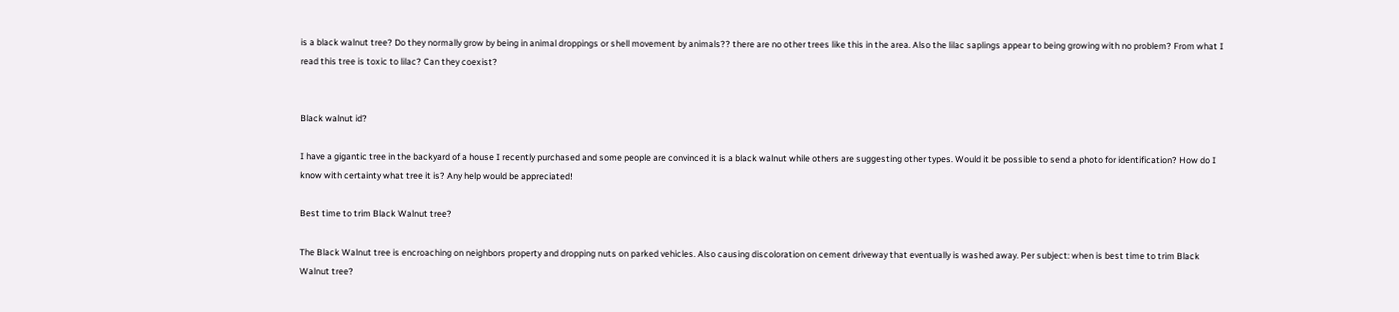is a black walnut tree? Do they normally grow by being in animal droppings or shell movement by animals?? there are no other trees like this in the area. Also the lilac saplings appear to being growing with no problem? From what I read this tree is toxic to lilac? Can they coexist?


Black walnut id?

I have a gigantic tree in the backyard of a house I recently purchased and some people are convinced it is a black walnut while others are suggesting other types. Would it be possible to send a photo for identification? How do I know with certainty what tree it is? Any help would be appreciated!

Best time to trim Black Walnut tree?

The Black Walnut tree is encroaching on neighbors property and dropping nuts on parked vehicles. Also causing discoloration on cement driveway that eventually is washed away. Per subject: when is best time to trim Black Walnut tree?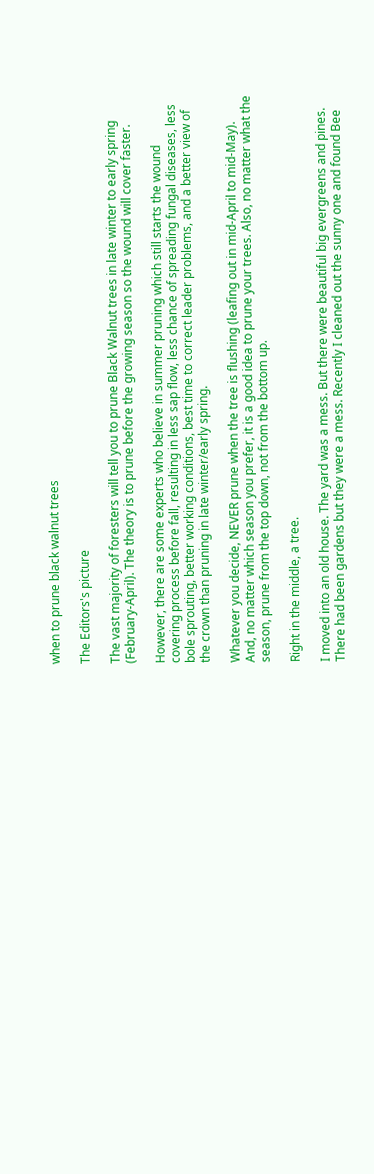when to prune black walnut trees

The Editors's picture

The vast majority of foresters will tell you to prune Black Walnut trees in late winter to early spring (February-April). The theory is to prune before the growing season so the wound will cover faster.

However, there are some experts who believe in summer pruning which still starts the wound covering process before fall, resulting in less sap flow, less chance of spreading fungal diseases, less bole sprouting, better working conditions, best time to correct leader problems, and a better view of the crown than pruning in late winter/early spring.

Whatever you decide, NEVER prune when the tree is flushing (leafing out in mid-April to mid-May). And, no matter which season you prefer, it is a good idea to prune your trees. Also, no matter what the season, prune from the top down, not from the bottom up.

Right in the middle, a tree.

I moved into an old house. The yard was a mess. But there were beautiful big evergreens and pines. There had been gardens but they were a mess. Recently I cleaned out the sunny one and found Bee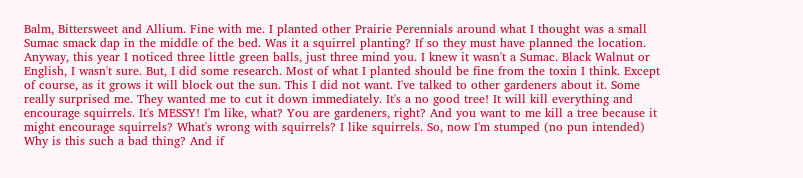Balm, Bittersweet and Allium. Fine with me. I planted other Prairie Perennials around what I thought was a small Sumac smack dap in the middle of the bed. Was it a squirrel planting? If so they must have planned the location. Anyway, this year I noticed three little green balls, just three mind you. I knew it wasn't a Sumac. Black Walnut or English, I wasn't sure. But, I did some research. Most of what I planted should be fine from the toxin I think. Except of course, as it grows it will block out the sun. This I did not want. I've talked to other gardeners about it. Some really surprised me. They wanted me to cut it down immediately. It's a no good tree! It will kill everything and encourage squirrels. It's MESSY! I'm like, what? You are gardeners, right? And you want to me kill a tree because it might encourage squirrels? What's wrong with squirrels? I like squirrels. So, now I'm stumped (no pun intended) Why is this such a bad thing? And if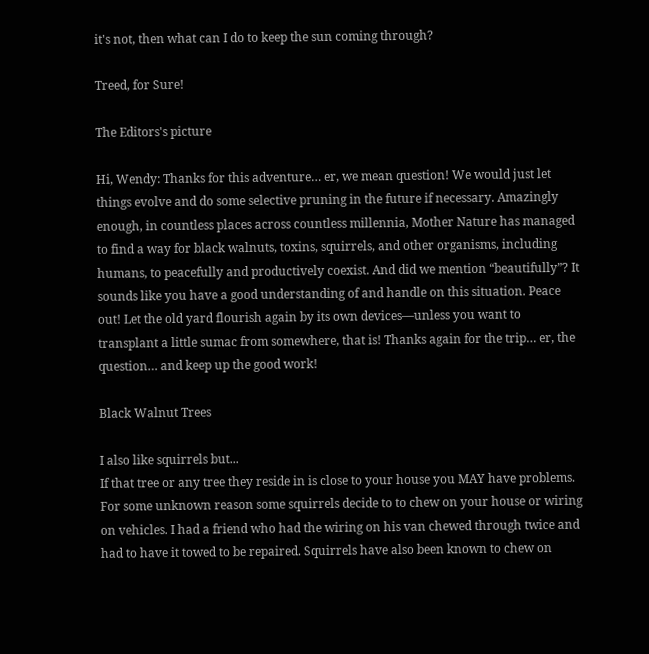it's not, then what can I do to keep the sun coming through?

Treed, for Sure!

The Editors's picture

Hi, Wendy: Thanks for this adventure… er, we mean question! We would just let things evolve and do some selective pruning in the future if necessary. Amazingly enough, in countless places across countless millennia, Mother Nature has managed to find a way for black walnuts, toxins, squirrels, and other organisms, including humans, to peacefully and productively coexist. And did we mention “beautifully”? It sounds like you have a good understanding of and handle on this situation. Peace out! Let the old yard flourish again by its own devices—unless you want to transplant a little sumac from somewhere, that is! Thanks again for the trip… er, the question… and keep up the good work!

Black Walnut Trees

I also like squirrels but...
If that tree or any tree they reside in is close to your house you MAY have problems. For some unknown reason some squirrels decide to to chew on your house or wiring on vehicles. I had a friend who had the wiring on his van chewed through twice and had to have it towed to be repaired. Squirrels have also been known to chew on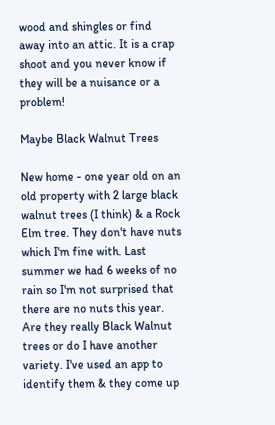wood and shingles or find away into an attic. It is a crap shoot and you never know if they will be a nuisance or a problem!

Maybe Black Walnut Trees

New home - one year old on an old property with 2 large black walnut trees (I think) & a Rock Elm tree. They don't have nuts which I'm fine with. Last summer we had 6 weeks of no rain so I'm not surprised that there are no nuts this year. Are they really Black Walnut trees or do I have another variety. I've used an app to identify them & they come up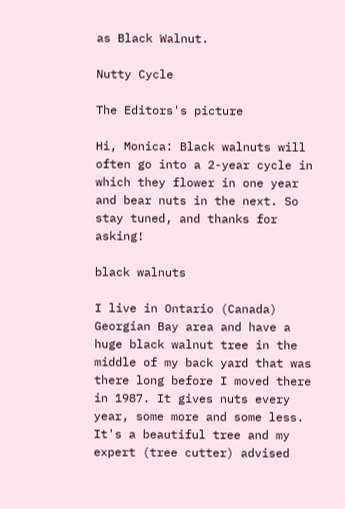as Black Walnut.

Nutty Cycle

The Editors's picture

Hi, Monica: Black walnuts will often go into a 2-year cycle in which they flower in one year and bear nuts in the next. So stay tuned, and thanks for asking!

black walnuts

I live in Ontario (Canada) Georgian Bay area and have a huge black walnut tree in the middle of my back yard that was there long before I moved there in 1987. It gives nuts every year, some more and some less. It's a beautiful tree and my expert (tree cutter) advised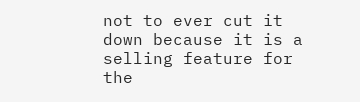not to ever cut it down because it is a selling feature for the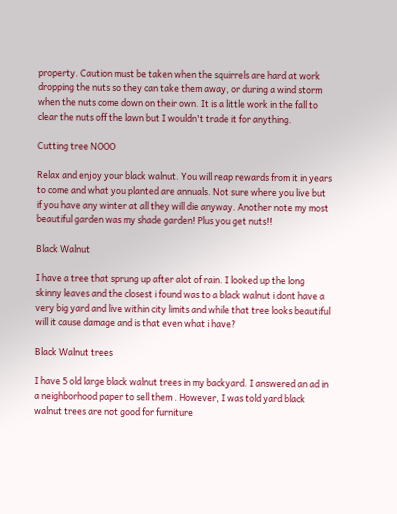property. Caution must be taken when the squirrels are hard at work dropping the nuts so they can take them away, or during a wind storm when the nuts come down on their own. It is a little work in the fall to clear the nuts off the lawn but I wouldn't trade it for anything.

Cutting tree NOOO

Relax and enjoy your black walnut. You will reap rewards from it in years to come and what you planted are annuals. Not sure where you live but if you have any winter at all they will die anyway. Another note my most beautiful garden was my shade garden! Plus you get nuts!!

Black Walnut

I have a tree that sprung up after alot of rain. I looked up the long skinny leaves and the closest i found was to a black walnut i dont have a very big yard and live within city limits and while that tree looks beautiful will it cause damage and is that even what i have?

Black Walnut trees

I have 5 old large black walnut trees in my backyard. I answered an ad in a neighborhood paper to sell them . However, I was told yard black walnut trees are not good for furniture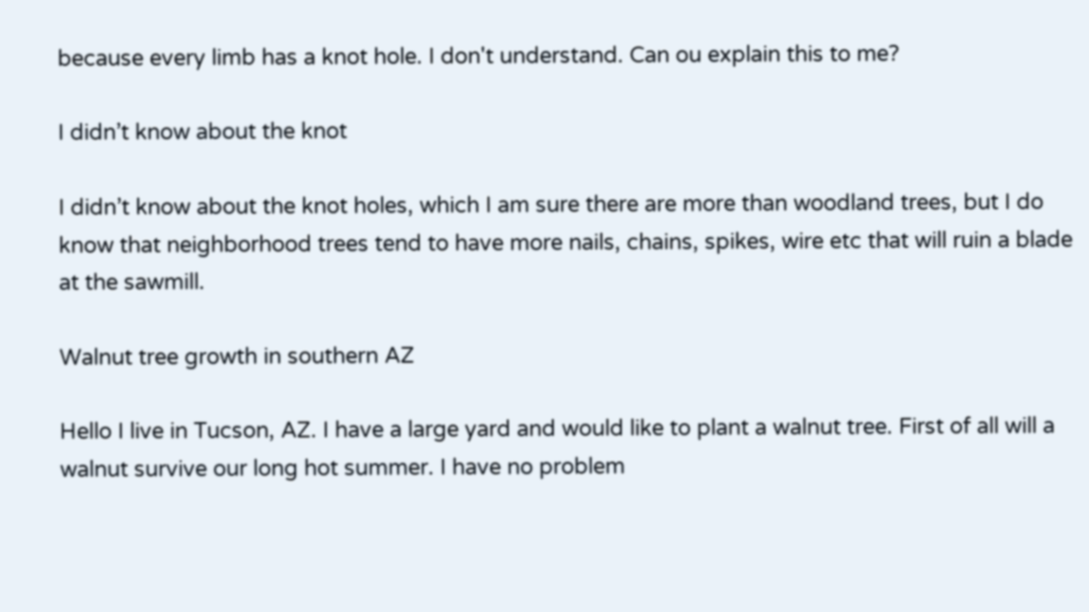because every limb has a knot hole. I don't understand. Can ou explain this to me?

I didn’t know about the knot

I didn’t know about the knot holes, which I am sure there are more than woodland trees, but I do know that neighborhood trees tend to have more nails, chains, spikes, wire etc that will ruin a blade at the sawmill.

Walnut tree growth in southern AZ

Hello I live in Tucson, AZ. I have a large yard and would like to plant a walnut tree. First of all will a walnut survive our long hot summer. I have no problem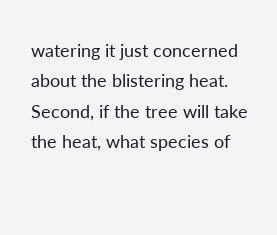watering it just concerned about the blistering heat. Second, if the tree will take the heat, what species of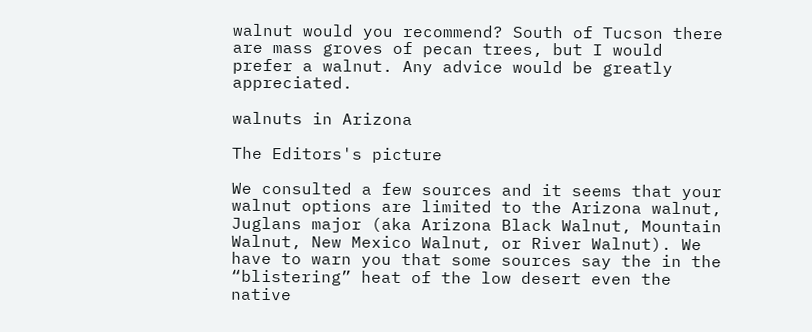walnut would you recommend? South of Tucson there are mass groves of pecan trees, but I would prefer a walnut. Any advice would be greatly appreciated.

walnuts in Arizona

The Editors's picture

We consulted a few sources and it seems that your walnut options are limited to the Arizona walnut, Juglans major (aka Arizona Black Walnut, Mountain Walnut, New Mexico Walnut, or River Walnut). We have to warn you that some sources say the in the “blistering” heat of the low desert even the native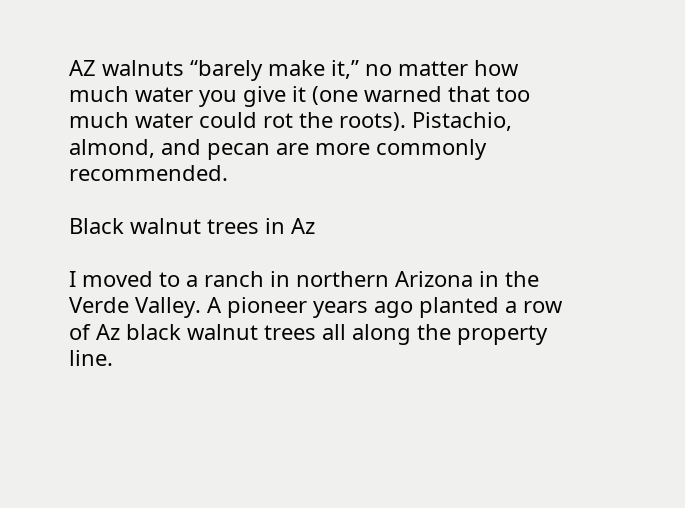AZ walnuts “barely make it,” no matter how much water you give it (one warned that too much water could rot the roots). Pistachio, almond, and pecan are more commonly recommended.

Black walnut trees in Az

I moved to a ranch in northern Arizona in the Verde Valley. A pioneer years ago planted a row of Az black walnut trees all along the property line.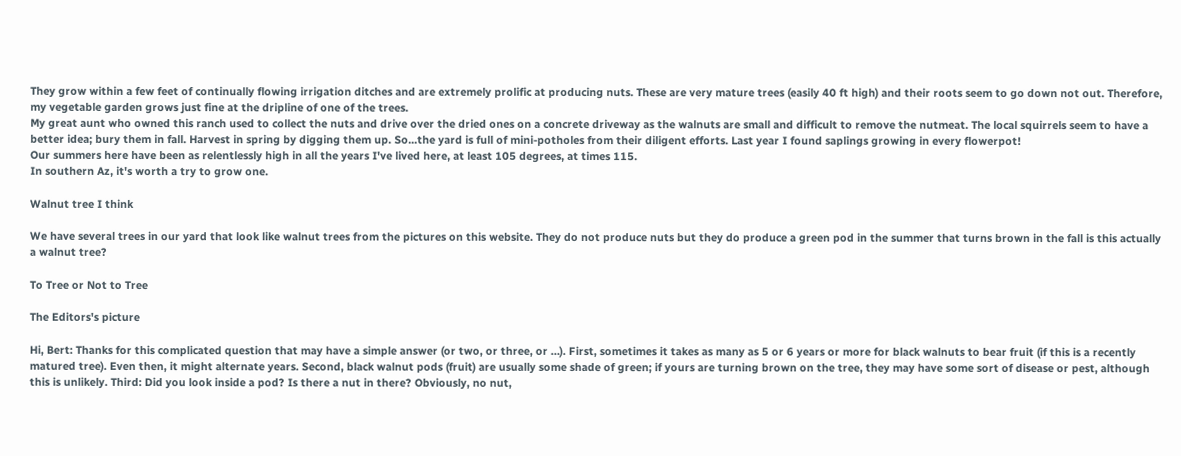They grow within a few feet of continually flowing irrigation ditches and are extremely prolific at producing nuts. These are very mature trees (easily 40 ft high) and their roots seem to go down not out. Therefore, my vegetable garden grows just fine at the dripline of one of the trees.
My great aunt who owned this ranch used to collect the nuts and drive over the dried ones on a concrete driveway as the walnuts are small and difficult to remove the nutmeat. The local squirrels seem to have a better idea; bury them in fall. Harvest in spring by digging them up. So...the yard is full of mini-potholes from their diligent efforts. Last year I found saplings growing in every flowerpot!
Our summers here have been as relentlessly high in all the years I've lived here, at least 105 degrees, at times 115.
In southern Az, it's worth a try to grow one.

Walnut tree I think

We have several trees in our yard that look like walnut trees from the pictures on this website. They do not produce nuts but they do produce a green pod in the summer that turns brown in the fall is this actually a walnut tree?

To Tree or Not to Tree

The Editors's picture

Hi, Bert: Thanks for this complicated question that may have a simple answer (or two, or three, or …). First, sometimes it takes as many as 5 or 6 years or more for black walnuts to bear fruit (if this is a recently matured tree). Even then, it might alternate years. Second, black walnut pods (fruit) are usually some shade of green; if yours are turning brown on the tree, they may have some sort of disease or pest, although this is unlikely. Third: Did you look inside a pod? Is there a nut in there? Obviously, no nut,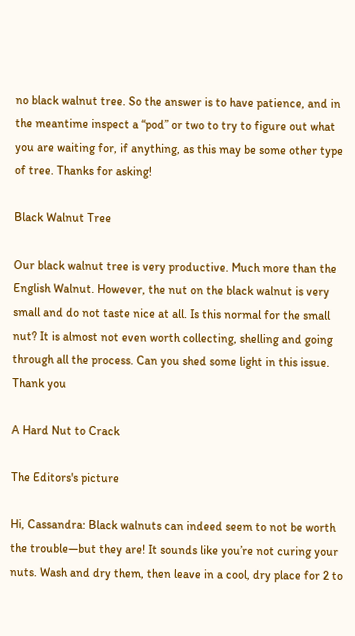no black walnut tree. So the answer is to have patience, and in the meantime inspect a “pod” or two to try to figure out what you are waiting for, if anything, as this may be some other type of tree. Thanks for asking!

Black Walnut Tree

Our black walnut tree is very productive. Much more than the English Walnut. However, the nut on the black walnut is very small and do not taste nice at all. Is this normal for the small nut? It is almost not even worth collecting, shelling and going through all the process. Can you shed some light in this issue. Thank you

A Hard Nut to Crack

The Editors's picture

Hi, Cassandra: Black walnuts can indeed seem to not be worth the trouble—but they are! It sounds like you’re not curing your nuts. Wash and dry them, then leave in a cool, dry place for 2 to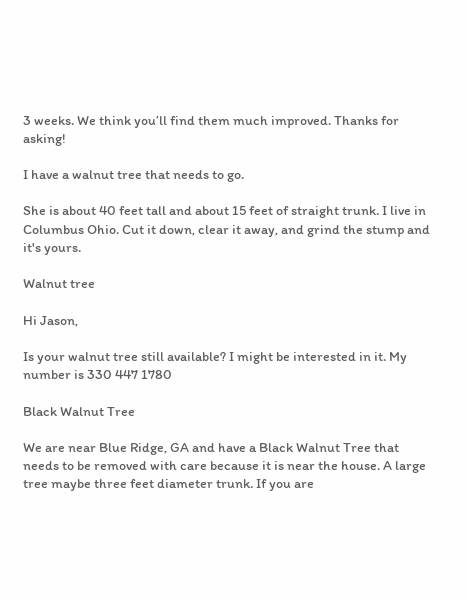3 weeks. We think you’ll find them much improved. Thanks for asking!

I have a walnut tree that needs to go.

She is about 40 feet tall and about 15 feet of straight trunk. I live in Columbus Ohio. Cut it down, clear it away, and grind the stump and it's yours.

Walnut tree

Hi Jason,

Is your walnut tree still available? I might be interested in it. My number is 330 447 1780

Black Walnut Tree

We are near Blue Ridge, GA and have a Black Walnut Tree that needs to be removed with care because it is near the house. A large tree maybe three feet diameter trunk. If you are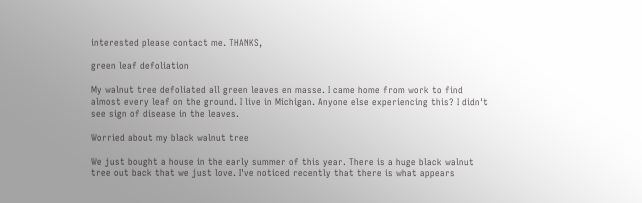interested please contact me. THANKS,

green leaf defoliation

My walnut tree defoliated all green leaves en masse. I came home from work to find almost every leaf on the ground. I live in Michigan. Anyone else experiencing this? I didn't see sign of disease in the leaves.

Worried about my black walnut tree

We just bought a house in the early summer of this year. There is a huge black walnut tree out back that we just love. I've noticed recently that there is what appears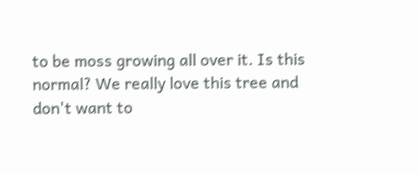to be moss growing all over it. Is this normal? We really love this tree and don't want to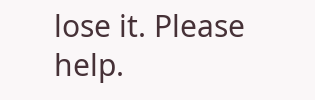lose it. Please help.